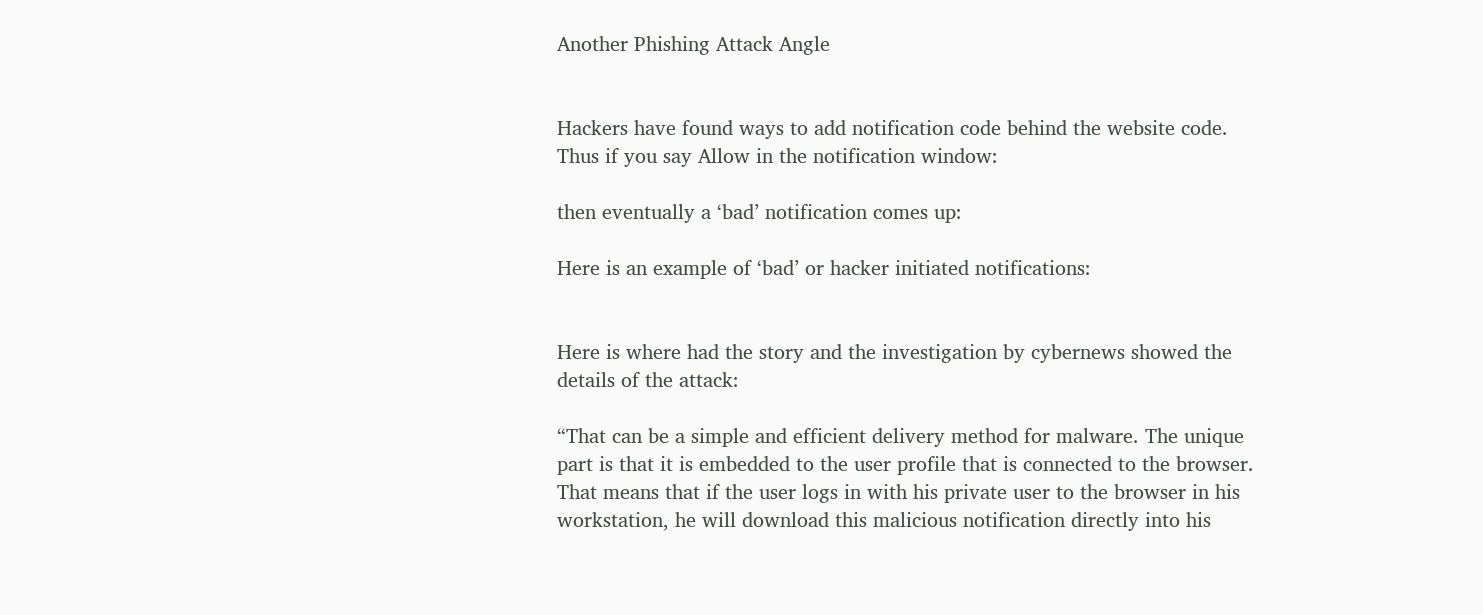Another Phishing Attack Angle


Hackers have found ways to add notification code behind the website code.  Thus if you say Allow in the notification window:

then eventually a ‘bad’ notification comes up:

Here is an example of ‘bad’ or hacker initiated notifications:


Here is where had the story and the investigation by cybernews showed the details of the attack:

“That can be a simple and efficient delivery method for malware. The unique part is that it is embedded to the user profile that is connected to the browser. That means that if the user logs in with his private user to the browser in his workstation, he will download this malicious notification directly into his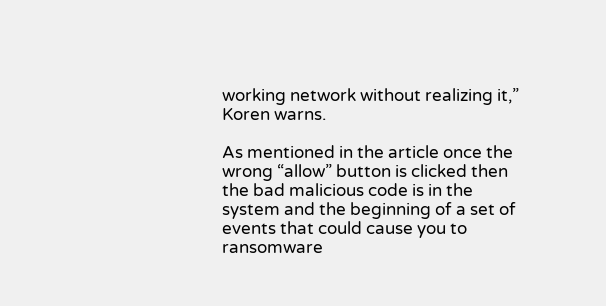working network without realizing it,” Koren warns.

As mentioned in the article once the wrong “allow” button is clicked then the bad malicious code is in the system and the beginning of a set of events that could cause you to ransomware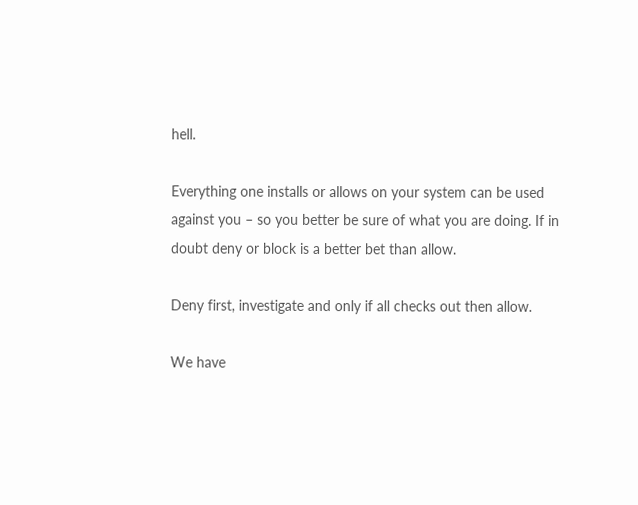hell.

Everything one installs or allows on your system can be used against you – so you better be sure of what you are doing. If in doubt deny or block is a better bet than allow.

Deny first, investigate and only if all checks out then allow.

We have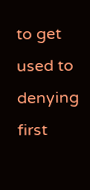to get used to denying first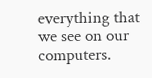everything that we see on our computers.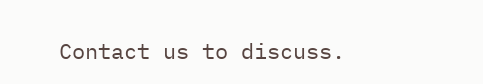Contact us to discuss.